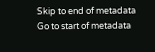Skip to end of metadata
Go to start of metadata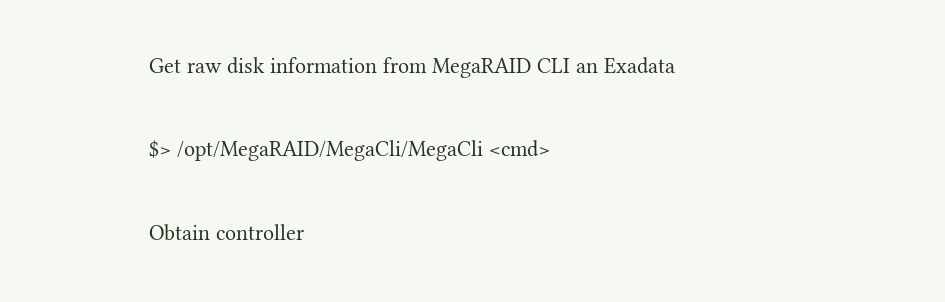Get raw disk information from MegaRAID CLI an Exadata

$> /opt/MegaRAID/MegaCli/MegaCli <cmd>

Obtain controller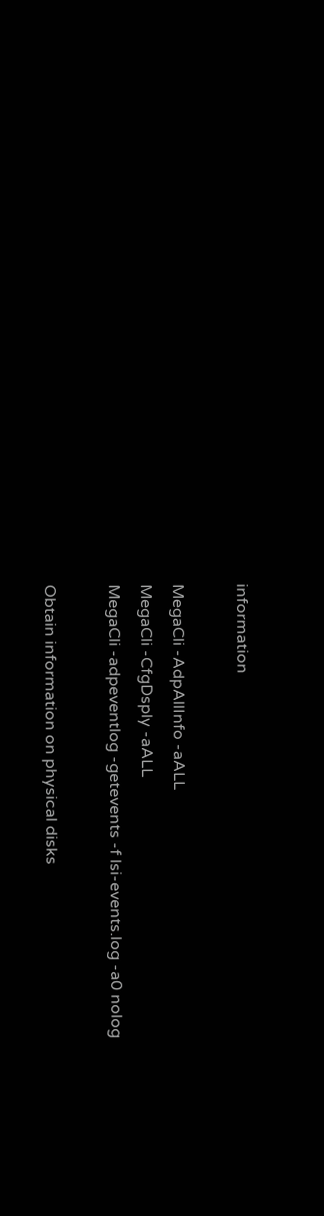information

MegaCli -AdpAllInfo -aALL
MegaCli -CfgDsply -aALL
MegaCli -adpeventlog -getevents -f lsi-events.log -a0 nolog

Obtain information on physical disks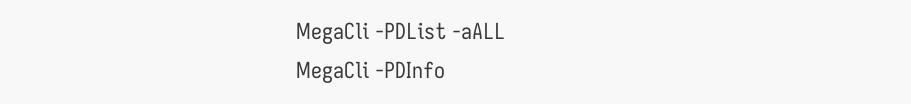MegaCli -PDList -aALL
MegaCli -PDInfo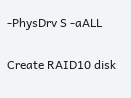-PhysDrv S -aALL

Create RAID10 disk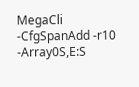MegaCli -CfgSpanAdd -r10 -Array0S,E:S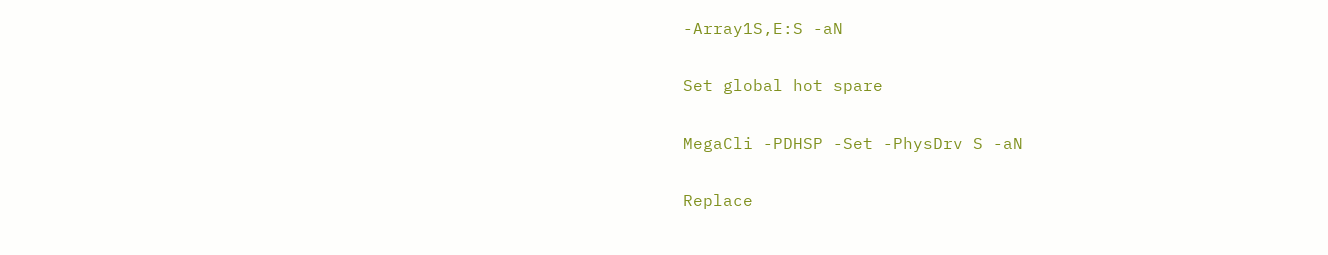-Array1S,E:S -aN

Set global hot spare

MegaCli -PDHSP -Set -PhysDrv S -aN

Replace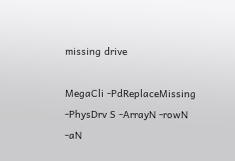missing drive

MegaCli -PdReplaceMissing -PhysDrv S -ArrayN -rowN -aN